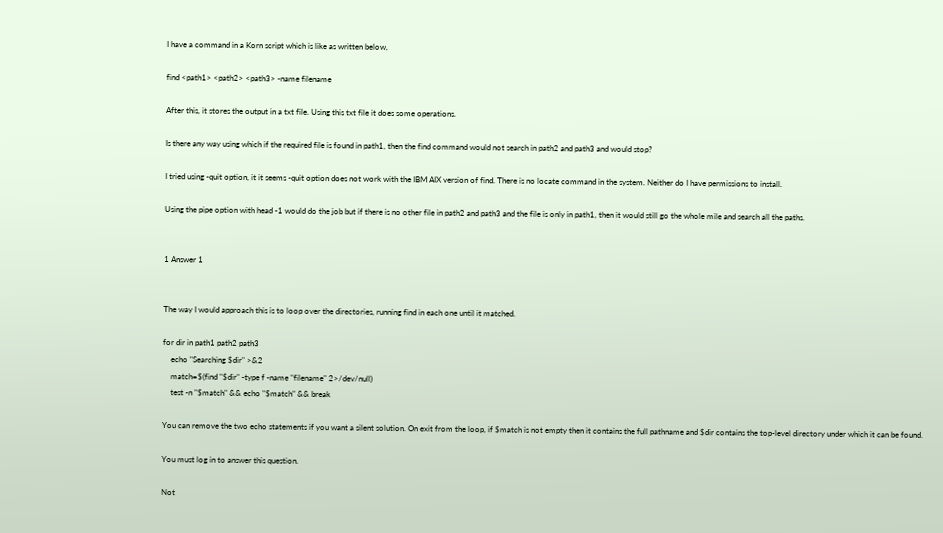I have a command in a Korn script which is like as written below,

find <path1> <path2> <path3> -name filename

After this, it stores the output in a txt file. Using this txt file it does some operations.

Is there any way using which if the required file is found in path1, then the find command would not search in path2 and path3 and would stop?

I tried using -quit option, it it seems -quit option does not work with the IBM AIX version of find. There is no locate command in the system. Neither do I have permissions to install.

Using the pipe option with head -1 would do the job but if there is no other file in path2 and path3 and the file is only in path1, then it would still go the whole mile and search all the paths.


1 Answer 1


The way I would approach this is to loop over the directories, running find in each one until it matched.

for dir in path1 path2 path3
    echo "Searching $dir" >&2
    match=$(find "$dir" -type f -name "filename" 2>/dev/null)
    test -n "$match" && echo "$match" && break

You can remove the two echo statements if you want a silent solution. On exit from the loop, if $match is not empty then it contains the full pathname and $dir contains the top-level directory under which it can be found.

You must log in to answer this question.

Not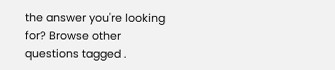the answer you're looking for? Browse other questions tagged .